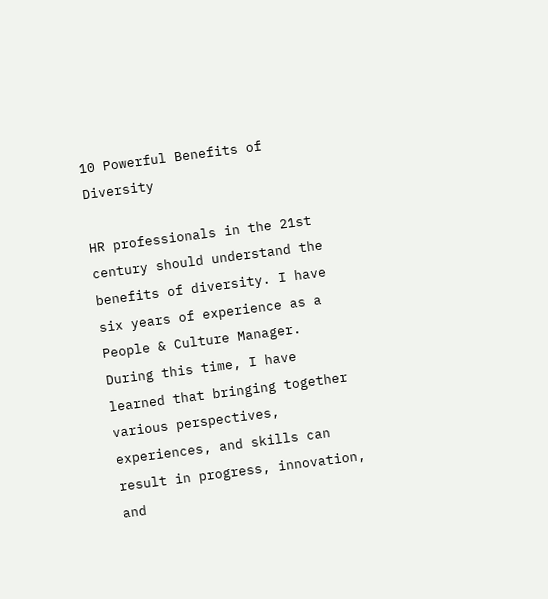10 Powerful Benefits of Diversity

HR professionals in the 21st century should understand the benefits of diversity. I have six years of experience as a People & Culture Manager. During this time, I have learned that bringing together various perspectives, experiences, and skills can result in progress, innovation, and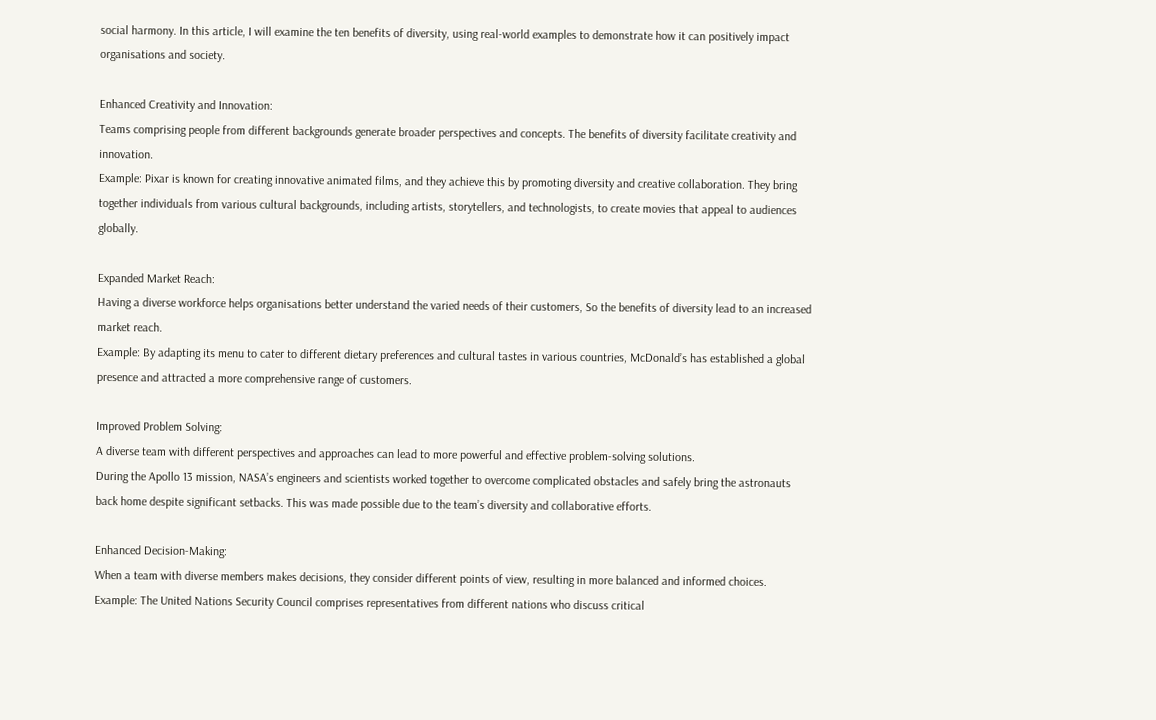social harmony. In this article, I will examine the ten benefits of diversity, using real-world examples to demonstrate how it can positively impact organisations and society.

Enhanced Creativity and Innovation:
Teams comprising people from different backgrounds generate broader perspectives and concepts. The benefits of diversity facilitate creativity and innovation.
Example: Pixar is known for creating innovative animated films, and they achieve this by promoting diversity and creative collaboration. They bring together individuals from various cultural backgrounds, including artists, storytellers, and technologists, to create movies that appeal to audiences globally.

Expanded Market Reach:
Having a diverse workforce helps organisations better understand the varied needs of their customers, So the benefits of diversity lead to an increased market reach.
Example: By adapting its menu to cater to different dietary preferences and cultural tastes in various countries, McDonald’s has established a global presence and attracted a more comprehensive range of customers.

Improved Problem Solving:
A diverse team with different perspectives and approaches can lead to more powerful and effective problem-solving solutions.
During the Apollo 13 mission, NASA’s engineers and scientists worked together to overcome complicated obstacles and safely bring the astronauts back home despite significant setbacks. This was made possible due to the team’s diversity and collaborative efforts.

Enhanced Decision-Making:
When a team with diverse members makes decisions, they consider different points of view, resulting in more balanced and informed choices.
Example: The United Nations Security Council comprises representatives from different nations who discuss critical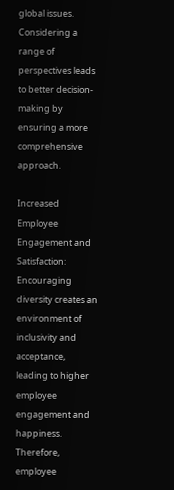global issues. Considering a range of perspectives leads to better decision-making by ensuring a more comprehensive approach.

Increased Employee Engagement and Satisfaction:
Encouraging diversity creates an environment of inclusivity and acceptance, leading to higher employee engagement and happiness. Therefore, employee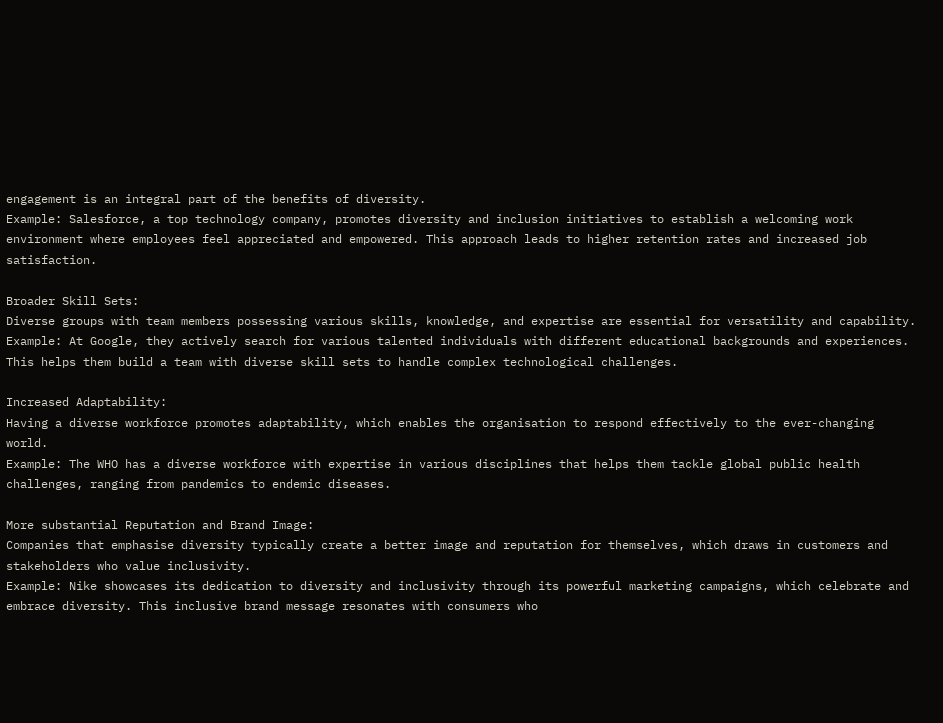engagement is an integral part of the benefits of diversity.
Example: Salesforce, a top technology company, promotes diversity and inclusion initiatives to establish a welcoming work environment where employees feel appreciated and empowered. This approach leads to higher retention rates and increased job satisfaction.

Broader Skill Sets:
Diverse groups with team members possessing various skills, knowledge, and expertise are essential for versatility and capability.
Example: At Google, they actively search for various talented individuals with different educational backgrounds and experiences. This helps them build a team with diverse skill sets to handle complex technological challenges.

Increased Adaptability:
Having a diverse workforce promotes adaptability, which enables the organisation to respond effectively to the ever-changing world.
Example: The WHO has a diverse workforce with expertise in various disciplines that helps them tackle global public health challenges, ranging from pandemics to endemic diseases.

More substantial Reputation and Brand Image:
Companies that emphasise diversity typically create a better image and reputation for themselves, which draws in customers and stakeholders who value inclusivity.
Example: Nike showcases its dedication to diversity and inclusivity through its powerful marketing campaigns, which celebrate and embrace diversity. This inclusive brand message resonates with consumers who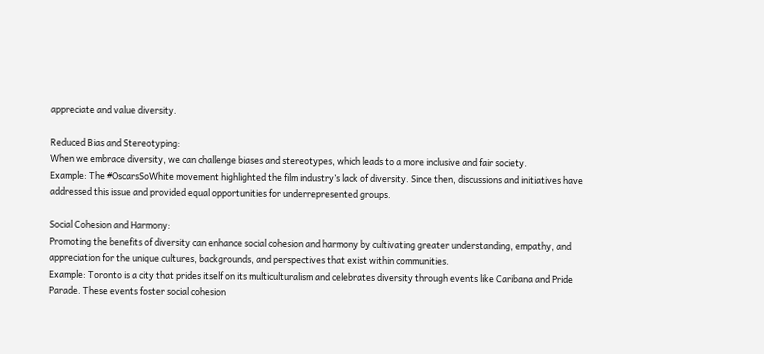appreciate and value diversity.

Reduced Bias and Stereotyping:
When we embrace diversity, we can challenge biases and stereotypes, which leads to a more inclusive and fair society.
Example: The #OscarsSoWhite movement highlighted the film industry’s lack of diversity. Since then, discussions and initiatives have addressed this issue and provided equal opportunities for underrepresented groups.

Social Cohesion and Harmony:
Promoting the benefits of diversity can enhance social cohesion and harmony by cultivating greater understanding, empathy, and appreciation for the unique cultures, backgrounds, and perspectives that exist within communities.
Example: Toronto is a city that prides itself on its multiculturalism and celebrates diversity through events like Caribana and Pride Parade. These events foster social cohesion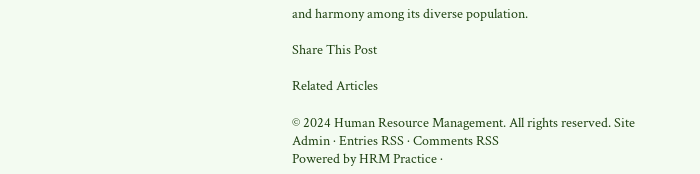and harmony among its diverse population.

Share This Post

Related Articles

© 2024 Human Resource Management. All rights reserved. Site Admin · Entries RSS · Comments RSS
Powered by HRM Practice ·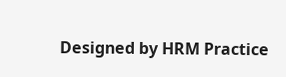Designed by HRM Practice